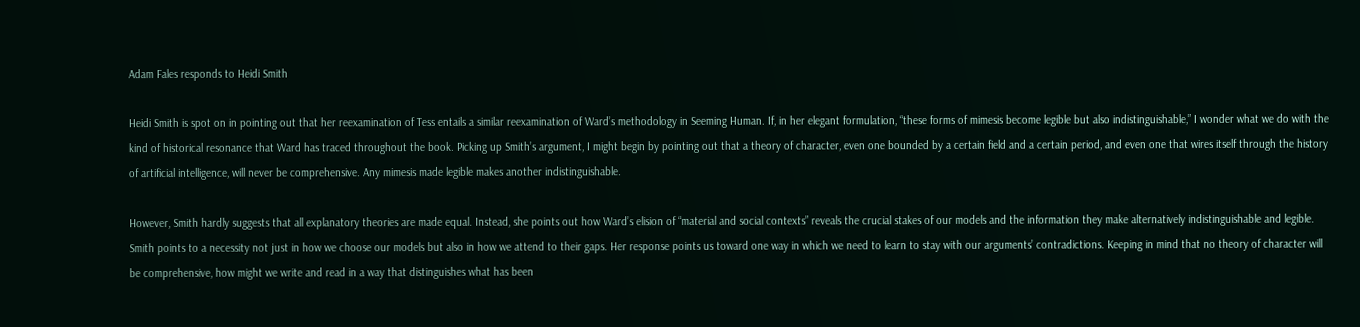Adam Fales responds to Heidi Smith

Heidi Smith is spot on in pointing out that her reexamination of Tess entails a similar reexamination of Ward’s methodology in Seeming Human. If, in her elegant formulation, “these forms of mimesis become legible but also indistinguishable,” I wonder what we do with the kind of historical resonance that Ward has traced throughout the book. Picking up Smith’s argument, I might begin by pointing out that a theory of character, even one bounded by a certain field and a certain period, and even one that wires itself through the history of artificial intelligence, will never be comprehensive. Any mimesis made legible makes another indistinguishable.

However, Smith hardly suggests that all explanatory theories are made equal. Instead, she points out how Ward’s elision of “material and social contexts” reveals the crucial stakes of our models and the information they make alternatively indistinguishable and legible. Smith points to a necessity not just in how we choose our models but also in how we attend to their gaps. Her response points us toward one way in which we need to learn to stay with our arguments’ contradictions. Keeping in mind that no theory of character will be comprehensive, how might we write and read in a way that distinguishes what has been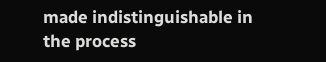made indistinguishable in the process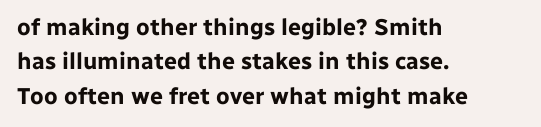of making other things legible? Smith has illuminated the stakes in this case. Too often we fret over what might make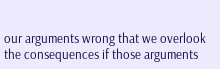our arguments wrong that we overlook the consequences if those arguments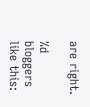are right.

%d bloggers like this: